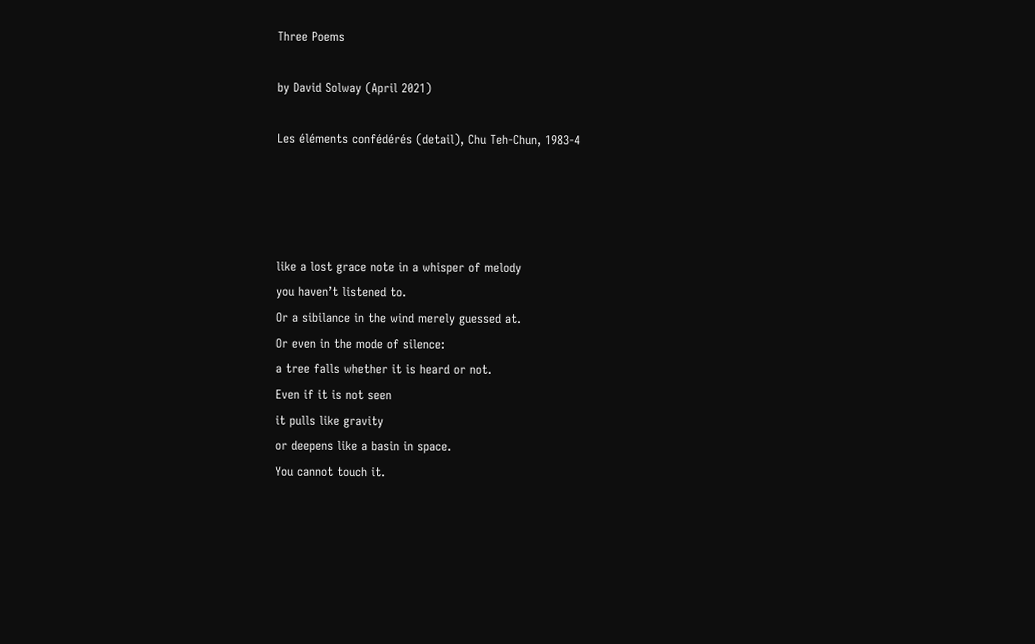Three Poems

by David Solway (April 2021)

Les éléments confédérés (detail), Chu Teh-Chun, 1983-4




like a lost grace note in a whisper of melody
you haven’t listened to.
Or a sibilance in the wind merely guessed at.
Or even in the mode of silence:
a tree falls whether it is heard or not.
Even if it is not seen
it pulls like gravity
or deepens like a basin in space.
You cannot touch it.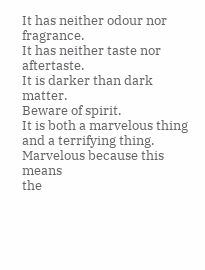It has neither odour nor fragrance.
It has neither taste nor aftertaste.
It is darker than dark matter.
Beware of spirit.
It is both a marvelous thing
and a terrifying thing.
Marvelous because this means
the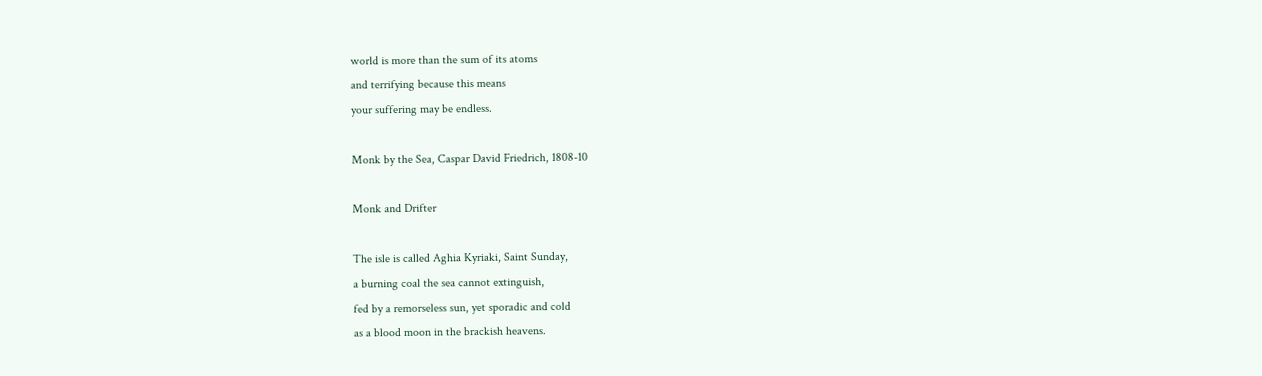world is more than the sum of its atoms
and terrifying because this means
your suffering may be endless.

Monk by the Sea, Caspar David Friedrich, 1808-10

Monk and Drifter

The isle is called Aghia Kyriaki, Saint Sunday,
a burning coal the sea cannot extinguish,
fed by a remorseless sun, yet sporadic and cold
as a blood moon in the brackish heavens.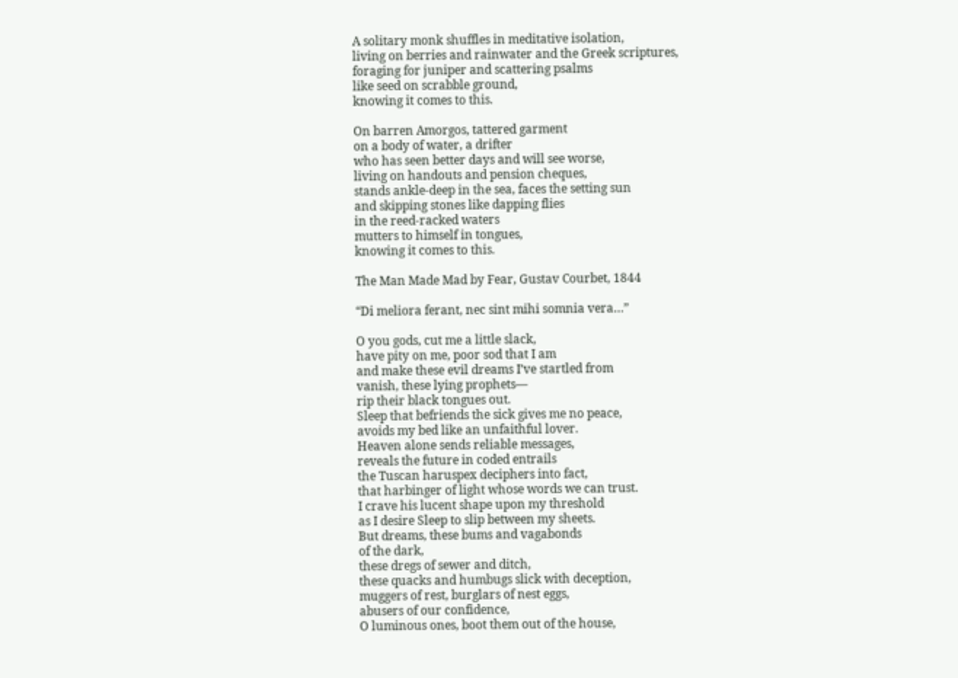A solitary monk shuffles in meditative isolation,
living on berries and rainwater and the Greek scriptures,
foraging for juniper and scattering psalms
like seed on scrabble ground,
knowing it comes to this.

On barren Amorgos, tattered garment
on a body of water, a drifter
who has seen better days and will see worse,
living on handouts and pension cheques,
stands ankle-deep in the sea, faces the setting sun
and skipping stones like dapping flies
in the reed-racked waters
mutters to himself in tongues,
knowing it comes to this.

The Man Made Mad by Fear, Gustav Courbet, 1844

“Di meliora ferant, nec sint mihi somnia vera…”

O you gods, cut me a little slack,
have pity on me, poor sod that I am
and make these evil dreams I’ve startled from
vanish, these lying prophets—
rip their black tongues out.
Sleep that befriends the sick gives me no peace,
avoids my bed like an unfaithful lover.
Heaven alone sends reliable messages,
reveals the future in coded entrails
the Tuscan haruspex deciphers into fact,
that harbinger of light whose words we can trust.
I crave his lucent shape upon my threshold
as I desire Sleep to slip between my sheets.
But dreams, these bums and vagabonds
of the dark,
these dregs of sewer and ditch,
these quacks and humbugs slick with deception,
muggers of rest, burglars of nest eggs,
abusers of our confidence,
O luminous ones, boot them out of the house,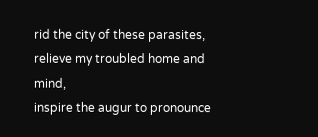rid the city of these parasites,
relieve my troubled home and mind,
inspire the augur to pronounce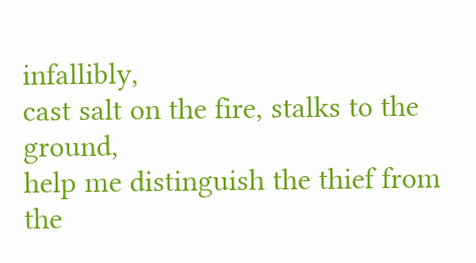infallibly,
cast salt on the fire, stalks to the ground,
help me distinguish the thief from the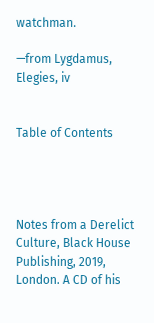watchman.

—from Lygdamus, Elegies, iv


Table of Contents




Notes from a Derelict Culture, Black House Publishing, 2019, London. A CD of his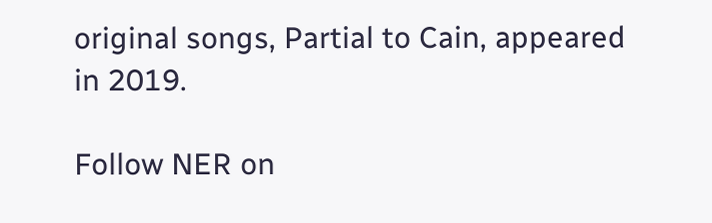original songs, Partial to Cain, appeared in 2019.

Follow NER on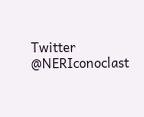Twitter @NERIconoclast